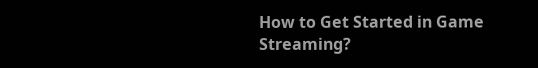How to Get Started in Game Streaming?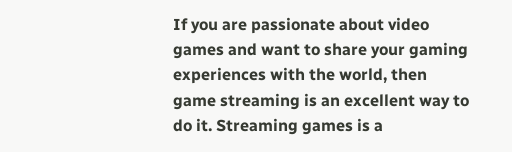If you are passionate about video games and want to share your gaming experiences with the world, then game streaming is an excellent way to do it. Streaming games is a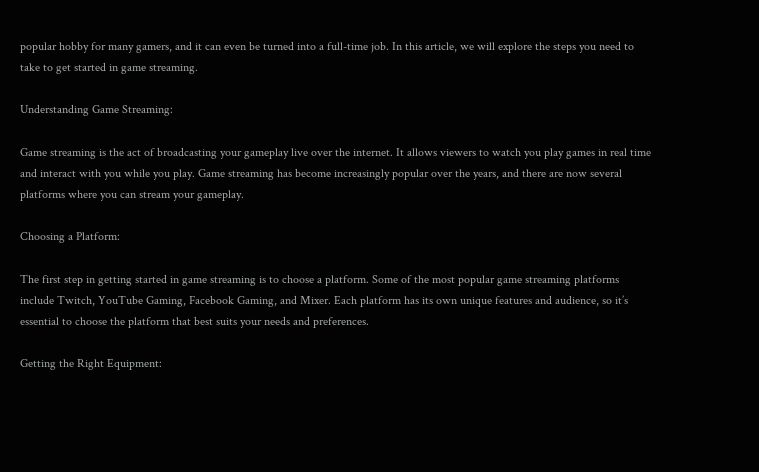popular hobby for many gamers, and it can even be turned into a full-time job. In this article, we will explore the steps you need to take to get started in game streaming.

Understanding Game Streaming:

Game streaming is the act of broadcasting your gameplay live over the internet. It allows viewers to watch you play games in real time and interact with you while you play. Game streaming has become increasingly popular over the years, and there are now several platforms where you can stream your gameplay.

Choosing a Platform:

The first step in getting started in game streaming is to choose a platform. Some of the most popular game streaming platforms include Twitch, YouTube Gaming, Facebook Gaming, and Mixer. Each platform has its own unique features and audience, so it’s essential to choose the platform that best suits your needs and preferences.

Getting the Right Equipment: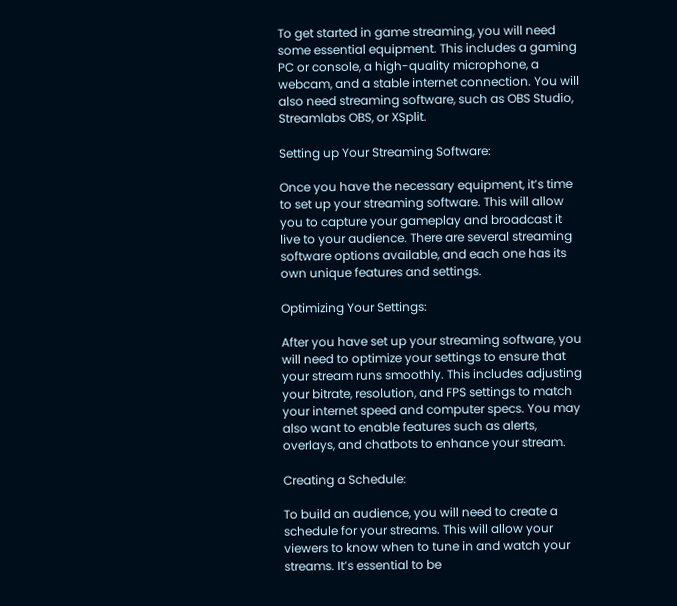To get started in game streaming, you will need some essential equipment. This includes a gaming PC or console, a high-quality microphone, a webcam, and a stable internet connection. You will also need streaming software, such as OBS Studio, Streamlabs OBS, or XSplit.

Setting up Your Streaming Software:

Once you have the necessary equipment, it’s time to set up your streaming software. This will allow you to capture your gameplay and broadcast it live to your audience. There are several streaming software options available, and each one has its own unique features and settings.

Optimizing Your Settings:

After you have set up your streaming software, you will need to optimize your settings to ensure that your stream runs smoothly. This includes adjusting your bitrate, resolution, and FPS settings to match your internet speed and computer specs. You may also want to enable features such as alerts, overlays, and chatbots to enhance your stream.

Creating a Schedule:

To build an audience, you will need to create a schedule for your streams. This will allow your viewers to know when to tune in and watch your streams. It’s essential to be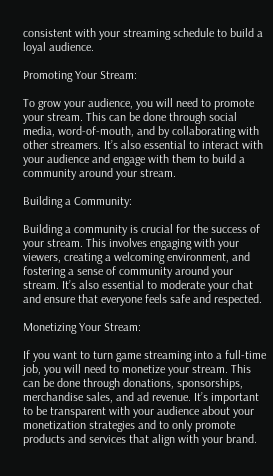consistent with your streaming schedule to build a loyal audience.

Promoting Your Stream:

To grow your audience, you will need to promote your stream. This can be done through social media, word-of-mouth, and by collaborating with other streamers. It’s also essential to interact with your audience and engage with them to build a community around your stream.

Building a Community:

Building a community is crucial for the success of your stream. This involves engaging with your viewers, creating a welcoming environment, and fostering a sense of community around your stream. It’s also essential to moderate your chat and ensure that everyone feels safe and respected.

Monetizing Your Stream:

If you want to turn game streaming into a full-time job, you will need to monetize your stream. This can be done through donations, sponsorships, merchandise sales, and ad revenue. It’s important to be transparent with your audience about your monetization strategies and to only promote products and services that align with your brand.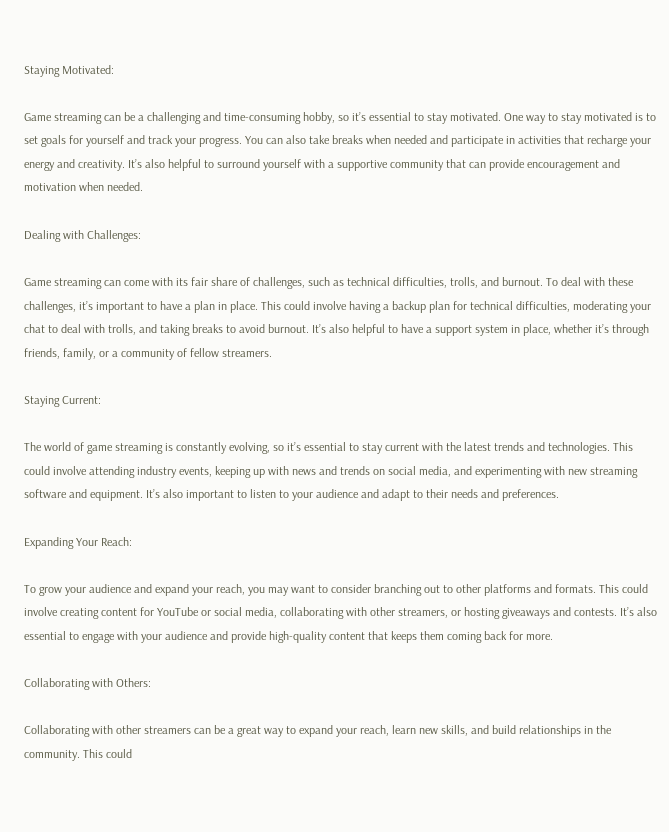Staying Motivated:

Game streaming can be a challenging and time-consuming hobby, so it’s essential to stay motivated. One way to stay motivated is to set goals for yourself and track your progress. You can also take breaks when needed and participate in activities that recharge your energy and creativity. It’s also helpful to surround yourself with a supportive community that can provide encouragement and motivation when needed.

Dealing with Challenges:

Game streaming can come with its fair share of challenges, such as technical difficulties, trolls, and burnout. To deal with these challenges, it’s important to have a plan in place. This could involve having a backup plan for technical difficulties, moderating your chat to deal with trolls, and taking breaks to avoid burnout. It’s also helpful to have a support system in place, whether it’s through friends, family, or a community of fellow streamers.

Staying Current:

The world of game streaming is constantly evolving, so it’s essential to stay current with the latest trends and technologies. This could involve attending industry events, keeping up with news and trends on social media, and experimenting with new streaming software and equipment. It’s also important to listen to your audience and adapt to their needs and preferences.

Expanding Your Reach:

To grow your audience and expand your reach, you may want to consider branching out to other platforms and formats. This could involve creating content for YouTube or social media, collaborating with other streamers, or hosting giveaways and contests. It’s also essential to engage with your audience and provide high-quality content that keeps them coming back for more.

Collaborating with Others:

Collaborating with other streamers can be a great way to expand your reach, learn new skills, and build relationships in the community. This could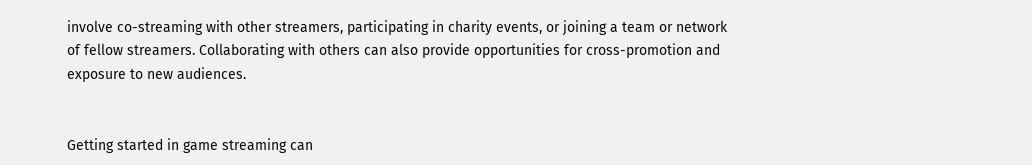involve co-streaming with other streamers, participating in charity events, or joining a team or network of fellow streamers. Collaborating with others can also provide opportunities for cross-promotion and exposure to new audiences.


Getting started in game streaming can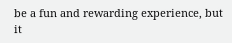be a fun and rewarding experience, but it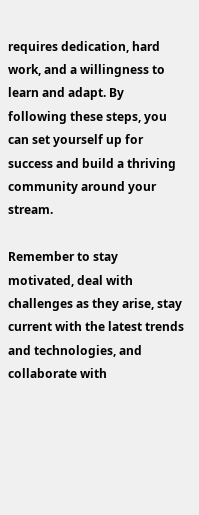requires dedication, hard work, and a willingness to learn and adapt. By following these steps, you can set yourself up for success and build a thriving community around your stream.

Remember to stay motivated, deal with challenges as they arise, stay current with the latest trends and technologies, and collaborate with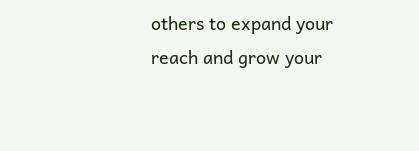others to expand your reach and grow your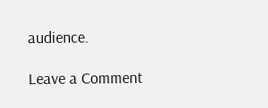audience.

Leave a Comment